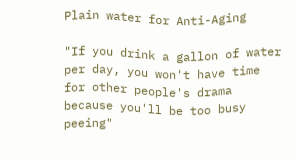Plain water for Anti-Aging

"If you drink a gallon of water per day, you won't have time for other people's drama because you'll be too busy peeing"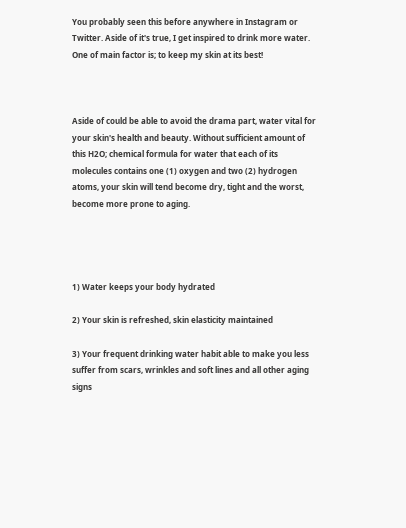You probably seen this before anywhere in Instagram or Twitter. Aside of it's true, I get inspired to drink more water. One of main factor is; to keep my skin at its best!



Aside of could be able to avoid the drama part, water vital for your skin's health and beauty. Without sufficient amount of this H2O; chemical formula for water that each of its molecules contains one (1) oxygen and two (2) hydrogen atoms, your skin will tend become dry, tight and the worst, become more prone to aging.




1) Water keeps your body hydrated

2) Your skin is refreshed, skin elasticity maintained

3) Your frequent drinking water habit able to make you less suffer from scars, wrinkles and soft lines and all other aging signs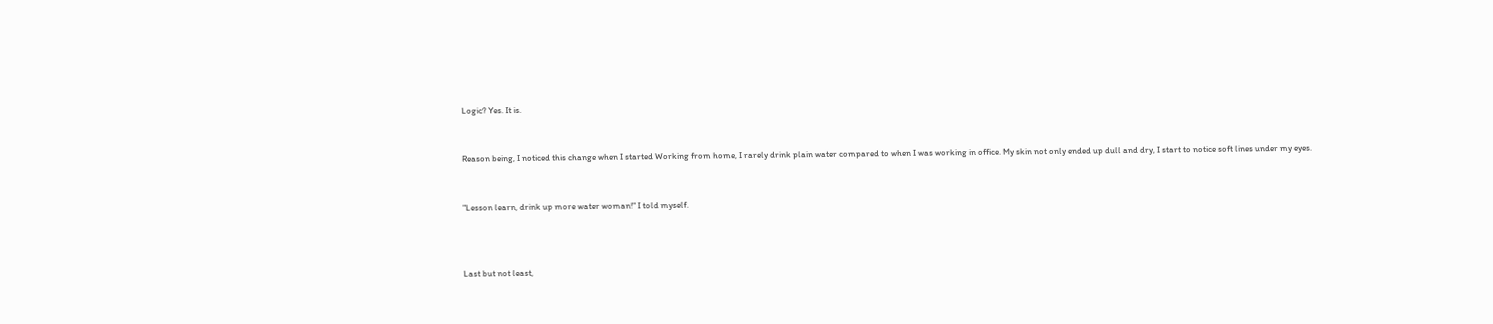Logic? Yes. It is.


Reason being, I noticed this change when I started Working from home, I rarely drink plain water compared to when I was working in office. My skin not only ended up dull and dry, I start to notice soft lines under my eyes.


"Lesson learn, drink up more water woman!" I told myself.



Last but not least,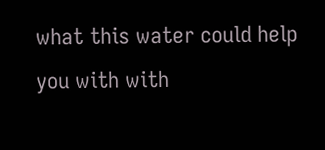what this water could help you with with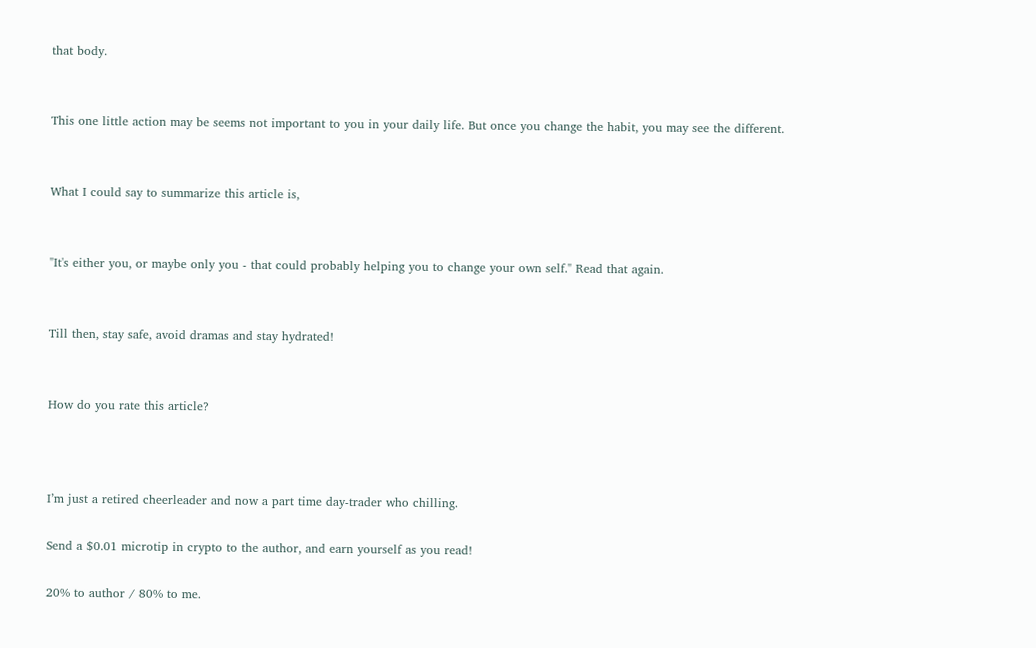that body.


This one little action may be seems not important to you in your daily life. But once you change the habit, you may see the different.


What I could say to summarize this article is,


"It's either you, or maybe only you - that could probably helping you to change your own self." Read that again.


Till then, stay safe, avoid dramas and stay hydrated!


How do you rate this article?



I’m just a retired cheerleader and now a part time day-trader who chilling.

Send a $0.01 microtip in crypto to the author, and earn yourself as you read!

20% to author / 80% to me.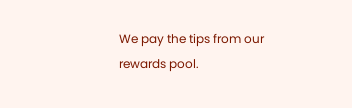We pay the tips from our rewards pool.